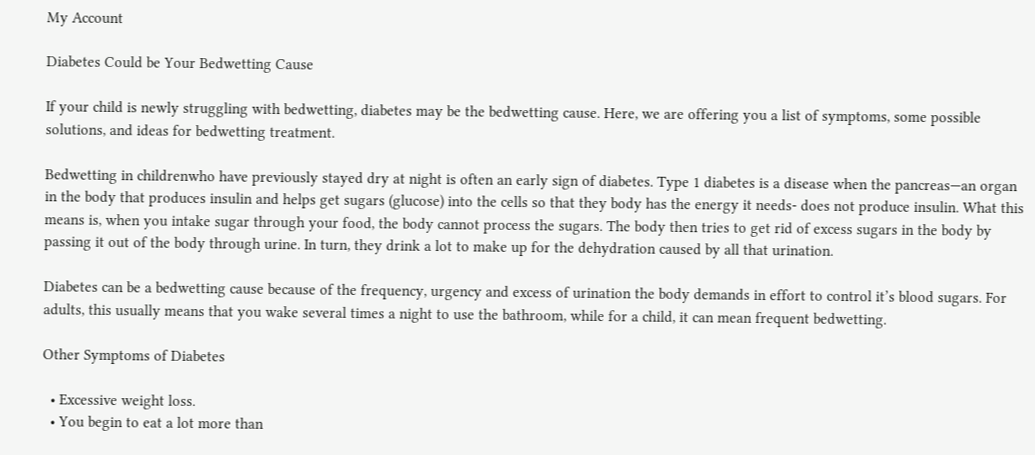My Account

Diabetes Could be Your Bedwetting Cause

If your child is newly struggling with bedwetting, diabetes may be the bedwetting cause. Here, we are offering you a list of symptoms, some possible solutions, and ideas for bedwetting treatment.

Bedwetting in childrenwho have previously stayed dry at night is often an early sign of diabetes. Type 1 diabetes is a disease when the pancreas—an organ in the body that produces insulin and helps get sugars (glucose) into the cells so that they body has the energy it needs- does not produce insulin. What this means is, when you intake sugar through your food, the body cannot process the sugars. The body then tries to get rid of excess sugars in the body by passing it out of the body through urine. In turn, they drink a lot to make up for the dehydration caused by all that urination.

Diabetes can be a bedwetting cause because of the frequency, urgency and excess of urination the body demands in effort to control it’s blood sugars. For adults, this usually means that you wake several times a night to use the bathroom, while for a child, it can mean frequent bedwetting.

Other Symptoms of Diabetes

  • Excessive weight loss.
  • You begin to eat a lot more than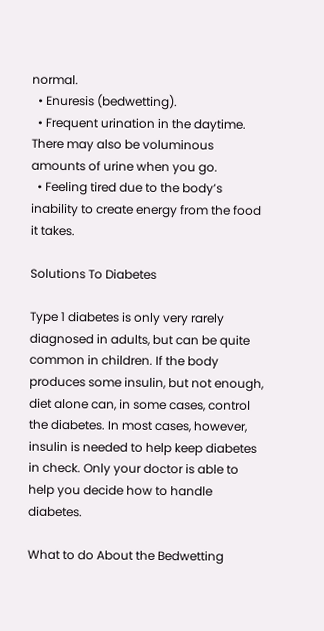normal.
  • Enuresis (bedwetting).
  • Frequent urination in the daytime. There may also be voluminous amounts of urine when you go.
  • Feeling tired due to the body’s inability to create energy from the food it takes.

Solutions To Diabetes

Type 1 diabetes is only very rarely diagnosed in adults, but can be quite common in children. If the body produces some insulin, but not enough, diet alone can, in some cases, control the diabetes. In most cases, however, insulin is needed to help keep diabetes in check. Only your doctor is able to help you decide how to handle diabetes.

What to do About the Bedwetting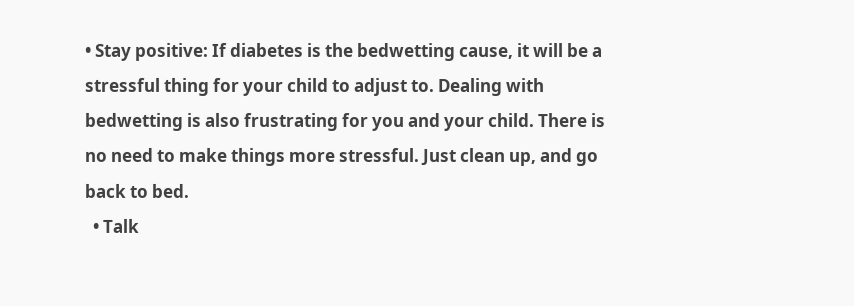• Stay positive: If diabetes is the bedwetting cause, it will be a stressful thing for your child to adjust to. Dealing with bedwetting is also frustrating for you and your child. There is no need to make things more stressful. Just clean up, and go back to bed.
  • Talk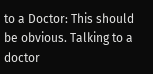to a Doctor: This should be obvious. Talking to a doctor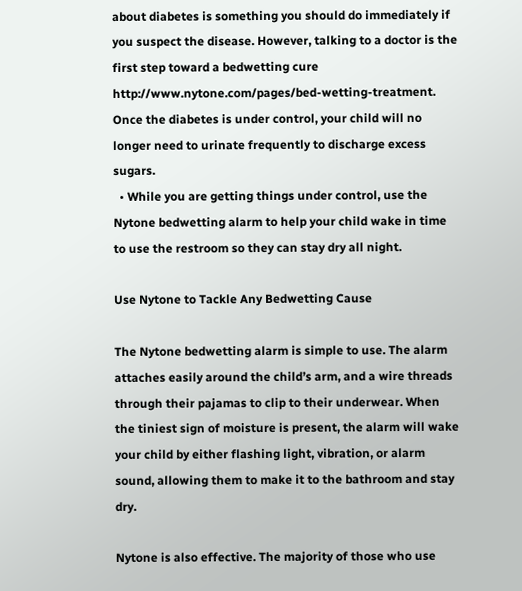about diabetes is something you should do immediately if you suspect the disease. However, talking to a doctor is the first step toward a bedwetting cure http://www.nytone.com/pages/bed-wetting-treatment. Once the diabetes is under control, your child will no longer need to urinate frequently to discharge excess sugars.
  • While you are getting things under control, use the Nytone bedwetting alarm to help your child wake in time to use the restroom so they can stay dry all night.

Use Nytone to Tackle Any Bedwetting Cause

The Nytone bedwetting alarm is simple to use. The alarm attaches easily around the child’s arm, and a wire threads through their pajamas to clip to their underwear. When the tiniest sign of moisture is present, the alarm will wake your child by either flashing light, vibration, or alarm sound, allowing them to make it to the bathroom and stay dry.

Nytone is also effective. The majority of those who use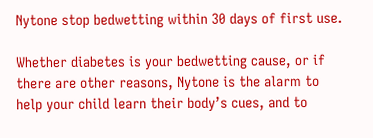Nytone stop bedwetting within 30 days of first use.

Whether diabetes is your bedwetting cause, or if there are other reasons, Nytone is the alarm to help your child learn their body’s cues, and to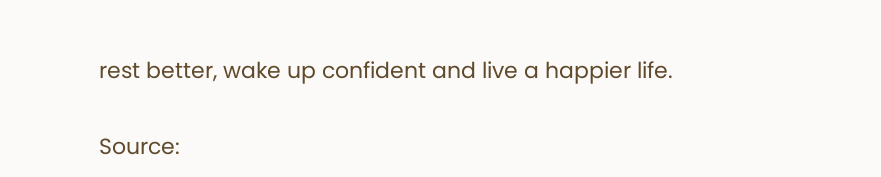rest better, wake up confident and live a happier life.

Source: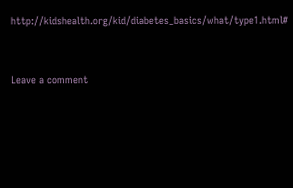http://kidshealth.org/kid/diabetes_basics/what/type1.html#


Leave a comment